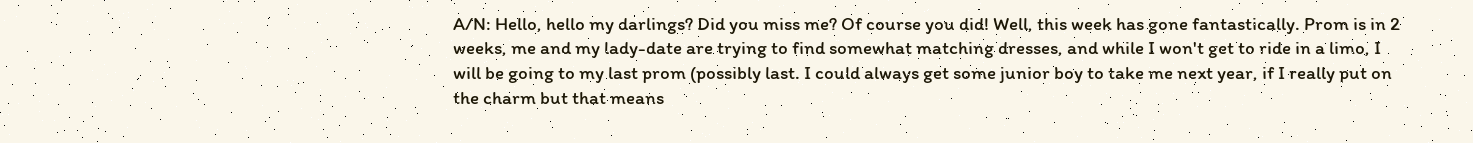A/N: Hello, hello my darlings? Did you miss me? Of course you did! Well, this week has gone fantastically. Prom is in 2 weeks, me and my lady-date are trying to find somewhat matching dresses, and while I won't get to ride in a limo, I will be going to my last prom (possibly last. I could always get some junior boy to take me next year, if I really put on the charm but that means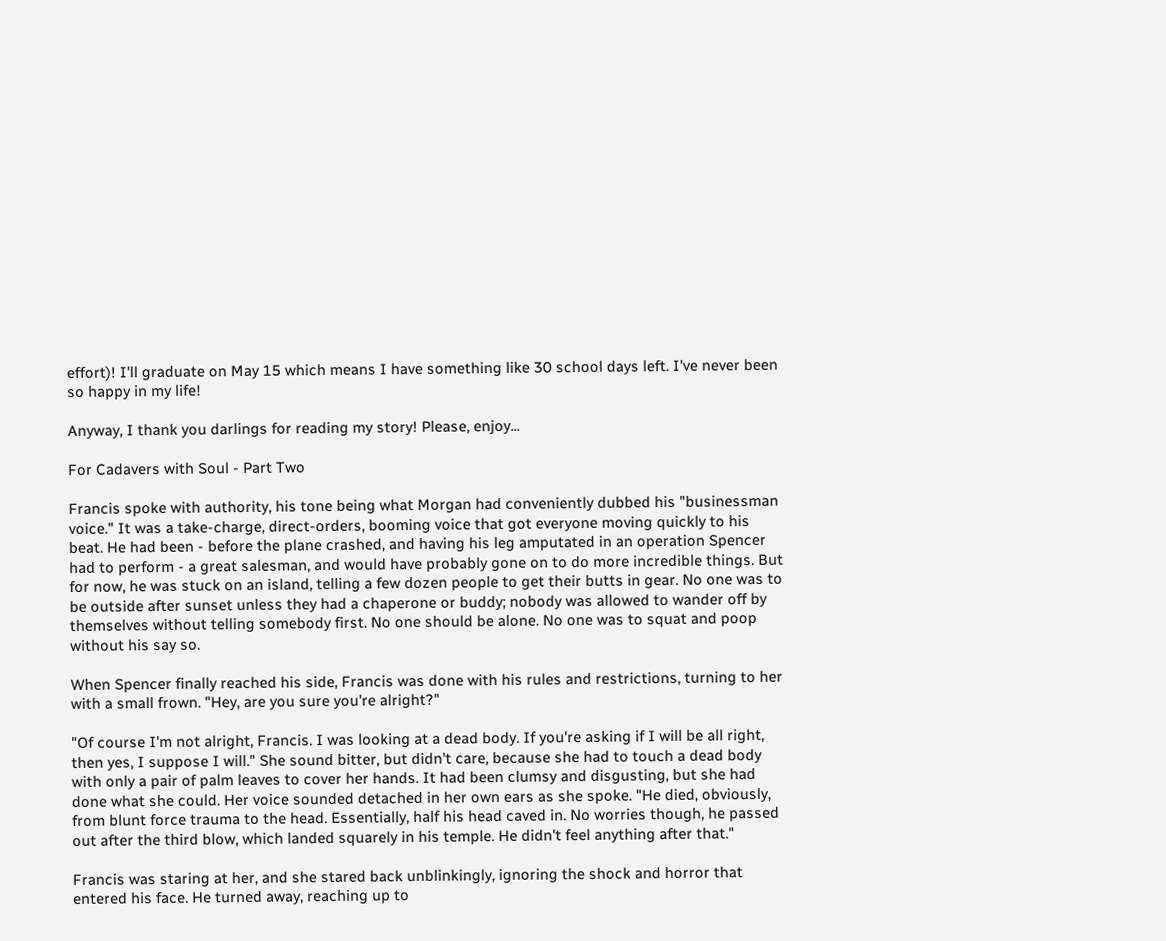effort)! I'll graduate on May 15 which means I have something like 30 school days left. I've never been so happy in my life!

Anyway, I thank you darlings for reading my story! Please, enjoy...

For Cadavers with Soul - Part Two

Francis spoke with authority, his tone being what Morgan had conveniently dubbed his "businessman voice." It was a take-charge, direct-orders, booming voice that got everyone moving quickly to his beat. He had been - before the plane crashed, and having his leg amputated in an operation Spencer had to perform - a great salesman, and would have probably gone on to do more incredible things. But for now, he was stuck on an island, telling a few dozen people to get their butts in gear. No one was to be outside after sunset unless they had a chaperone or buddy; nobody was allowed to wander off by themselves without telling somebody first. No one should be alone. No one was to squat and poop without his say so.

When Spencer finally reached his side, Francis was done with his rules and restrictions, turning to her with a small frown. "Hey, are you sure you're alright?"

"Of course I'm not alright, Francis. I was looking at a dead body. If you're asking if I will be all right, then yes, I suppose I will." She sound bitter, but didn't care, because she had to touch a dead body with only a pair of palm leaves to cover her hands. It had been clumsy and disgusting, but she had done what she could. Her voice sounded detached in her own ears as she spoke. "He died, obviously, from blunt force trauma to the head. Essentially, half his head caved in. No worries though, he passed out after the third blow, which landed squarely in his temple. He didn't feel anything after that."

Francis was staring at her, and she stared back unblinkingly, ignoring the shock and horror that entered his face. He turned away, reaching up to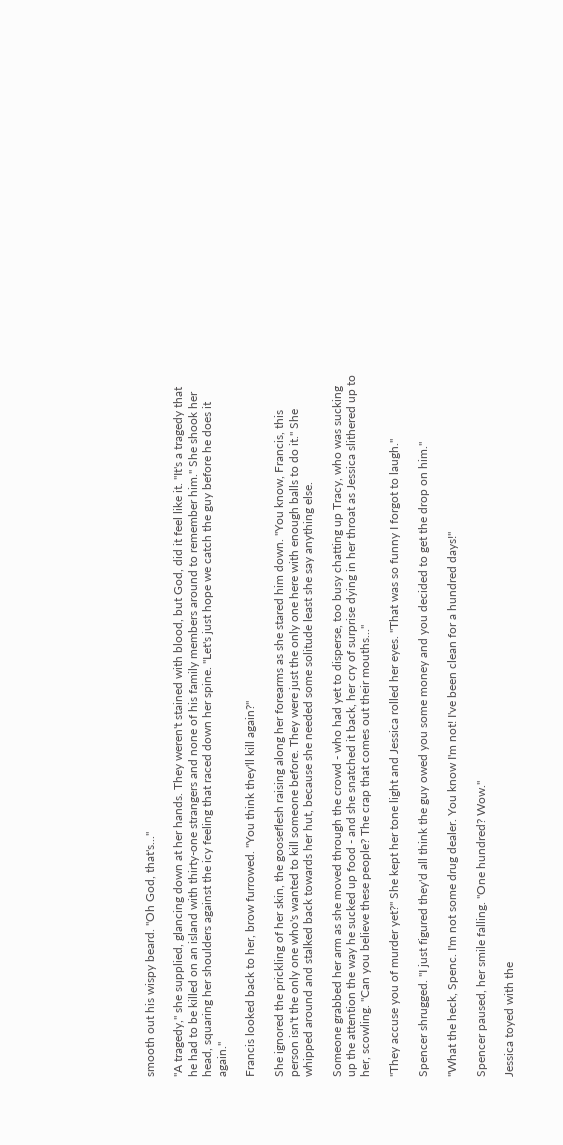smooth out his wispy beard. "Oh God, that's..."

"A tragedy," she supplied, glancing down at her hands. They weren't stained with blood, but God, did it feel like it. "It's a tragedy that he had to be killed on an island with thirty-one strangers and none of his family members around to remember him." She shook her head, squaring her shoulders against the icy feeling that raced down her spine. "Let's just hope we catch the guy before he does it again."

Francis looked back to her, brow furrowed. "You think they'll kill again?"

She ignored the prickling of her skin, the gooseflesh raising along her forearms as she stared him down. "You know, Francis, this person isn't the only one who's wanted to kill someone before. They were just the only one here with enough balls to do it." She whipped around and stalked back towards her hut, because she needed some solitude least she say anything else.

Someone grabbed her arm as she moved through the crowd - who had yet to disperse, too busy chatting up Tracy, who was sucking up the attention the way he sucked up food - and she snatched it back, her cry of surprise dying in her throat as Jessica slithered up to her, scowling. "Can you believe these people? The crap that comes out their mouths..."

"They accuse you of murder yet?" She kept her tone light and Jessica rolled her eyes. "That was so funny I forgot to laugh."

Spencer shrugged. "I just figured they'd all think the guy owed you some money and you decided to get the drop on him."

"What the heck, Spenc. I'm not some drug dealer. You know I'm not! I've been clean for a hundred days!"

Spencer paused, her smile falling. "One hundred? Wow."

Jessica toyed with the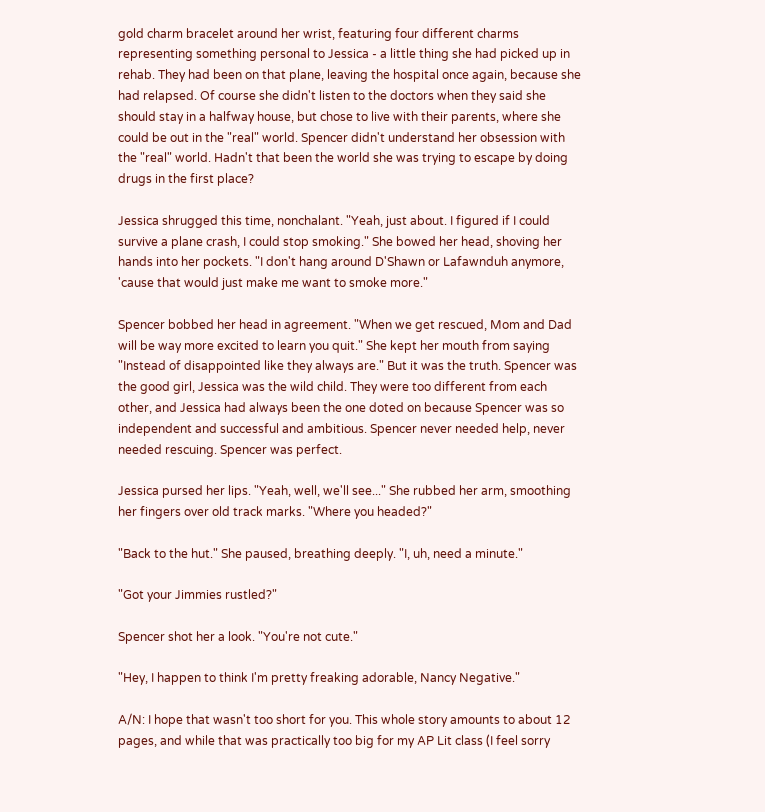gold charm bracelet around her wrist, featuring four different charms representing something personal to Jessica - a little thing she had picked up in rehab. They had been on that plane, leaving the hospital once again, because she had relapsed. Of course she didn't listen to the doctors when they said she should stay in a halfway house, but chose to live with their parents, where she could be out in the "real" world. Spencer didn't understand her obsession with the "real" world. Hadn't that been the world she was trying to escape by doing drugs in the first place?

Jessica shrugged this time, nonchalant. "Yeah, just about. I figured if I could survive a plane crash, I could stop smoking." She bowed her head, shoving her hands into her pockets. "I don't hang around D'Shawn or Lafawnduh anymore, 'cause that would just make me want to smoke more."

Spencer bobbed her head in agreement. "When we get rescued, Mom and Dad will be way more excited to learn you quit." She kept her mouth from saying "Instead of disappointed like they always are." But it was the truth. Spencer was the good girl, Jessica was the wild child. They were too different from each other, and Jessica had always been the one doted on because Spencer was so independent and successful and ambitious. Spencer never needed help, never needed rescuing. Spencer was perfect.

Jessica pursed her lips. "Yeah, well, we'll see..." She rubbed her arm, smoothing her fingers over old track marks. "Where you headed?"

"Back to the hut." She paused, breathing deeply. "I, uh, need a minute."

"Got your Jimmies rustled?"

Spencer shot her a look. "You're not cute."

"Hey, I happen to think I'm pretty freaking adorable, Nancy Negative."

A/N: I hope that wasn't too short for you. This whole story amounts to about 12 pages, and while that was practically too big for my AP Lit class (I feel sorry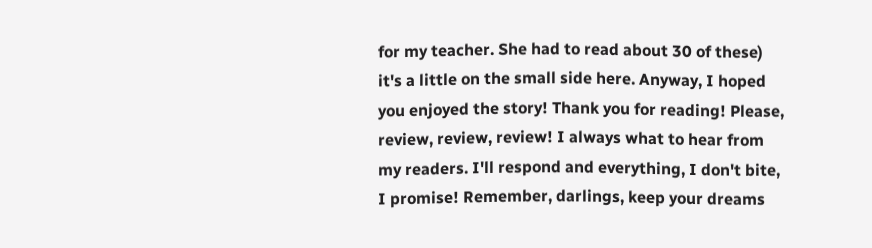for my teacher. She had to read about 30 of these) it's a little on the small side here. Anyway, I hoped you enjoyed the story! Thank you for reading! Please, review, review, review! I always what to hear from my readers. I'll respond and everything, I don't bite, I promise! Remember, darlings, keep your dreams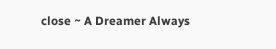close ~ A Dreamer Always